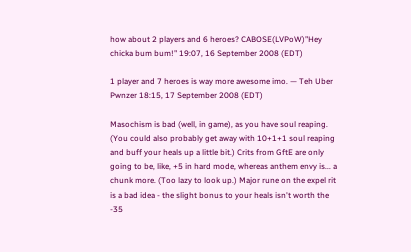how about 2 players and 6 heroes? CABOSE(LVPoW)"Hey chicka bum bum!" 19:07, 16 September 2008 (EDT)

1 player and 7 heroes is way more awesome imo. — Teh Uber Pwnzer 18:15, 17 September 2008 (EDT)

Masochism is bad (well, in game), as you have soul reaping. (You could also probably get away with 10+1+1 soul reaping and buff your heals up a little bit.) Crits from GftE are only going to be, like, +5 in hard mode, whereas anthem envy is... a chunk more. (Too lazy to look up.) Major rune on the expel rit is a bad idea - the slight bonus to your heals isn't worth the -35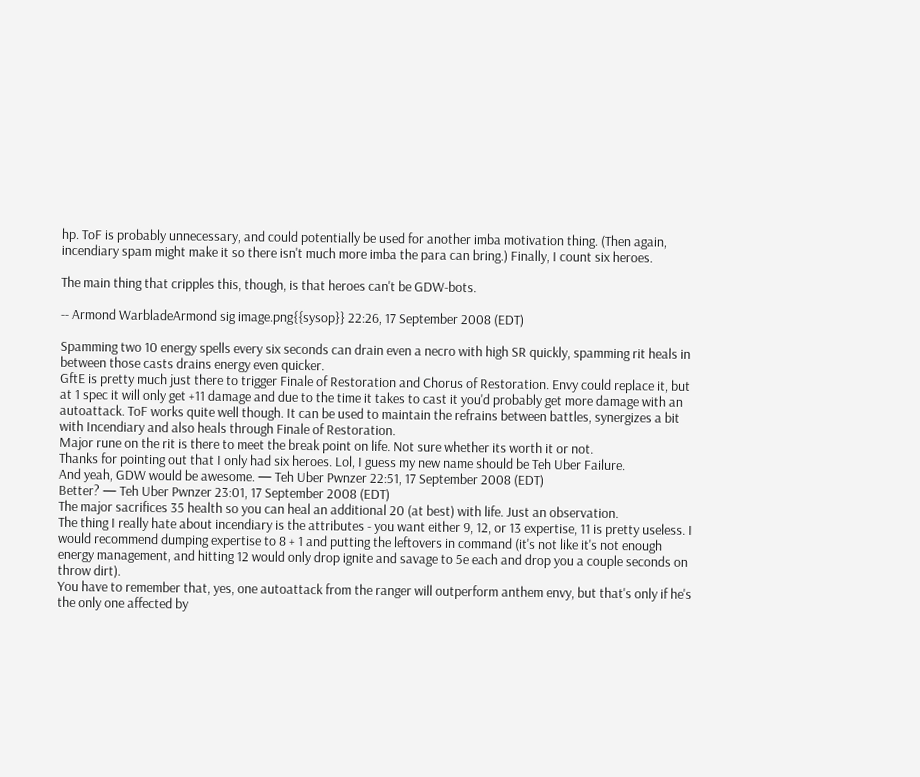hp. ToF is probably unnecessary, and could potentially be used for another imba motivation thing. (Then again, incendiary spam might make it so there isn't much more imba the para can bring.) Finally, I count six heroes.

The main thing that cripples this, though, is that heroes can't be GDW-bots.

-- Armond WarbladeArmond sig image.png{{sysop}} 22:26, 17 September 2008 (EDT)

Spamming two 10 energy spells every six seconds can drain even a necro with high SR quickly, spamming rit heals in between those casts drains energy even quicker.
GftE is pretty much just there to trigger Finale of Restoration and Chorus of Restoration. Envy could replace it, but at 1 spec it will only get +11 damage and due to the time it takes to cast it you'd probably get more damage with an autoattack. ToF works quite well though. It can be used to maintain the refrains between battles, synergizes a bit with Incendiary and also heals through Finale of Restoration.
Major rune on the rit is there to meet the break point on life. Not sure whether its worth it or not.
Thanks for pointing out that I only had six heroes. Lol, I guess my new name should be Teh Uber Failure.
And yeah, GDW would be awesome. — Teh Uber Pwnzer 22:51, 17 September 2008 (EDT)
Better? — Teh Uber Pwnzer 23:01, 17 September 2008 (EDT)
The major sacrifices 35 health so you can heal an additional 20 (at best) with life. Just an observation.
The thing I really hate about incendiary is the attributes - you want either 9, 12, or 13 expertise, 11 is pretty useless. I would recommend dumping expertise to 8 + 1 and putting the leftovers in command (it's not like it's not enough energy management, and hitting 12 would only drop ignite and savage to 5e each and drop you a couple seconds on throw dirt).
You have to remember that, yes, one autoattack from the ranger will outperform anthem envy, but that's only if he's the only one affected by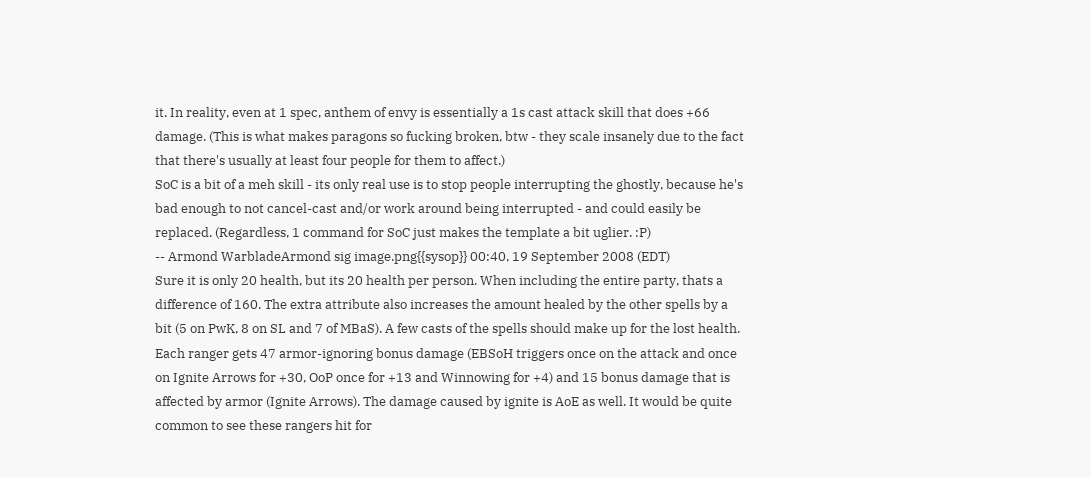it. In reality, even at 1 spec, anthem of envy is essentially a 1s cast attack skill that does +66 damage. (This is what makes paragons so fucking broken, btw - they scale insanely due to the fact that there's usually at least four people for them to affect.)
SoC is a bit of a meh skill - its only real use is to stop people interrupting the ghostly, because he's bad enough to not cancel-cast and/or work around being interrupted - and could easily be replaced. (Regardless, 1 command for SoC just makes the template a bit uglier. :P)
-- Armond WarbladeArmond sig image.png{{sysop}} 00:40, 19 September 2008 (EDT)
Sure it is only 20 health, but its 20 health per person. When including the entire party, thats a difference of 160. The extra attribute also increases the amount healed by the other spells by a bit (5 on PwK, 8 on SL and 7 of MBaS). A few casts of the spells should make up for the lost health.
Each ranger gets 47 armor-ignoring bonus damage (EBSoH triggers once on the attack and once on Ignite Arrows for +30, OoP once for +13 and Winnowing for +4) and 15 bonus damage that is affected by armor (Ignite Arrows). The damage caused by ignite is AoE as well. It would be quite common to see these rangers hit for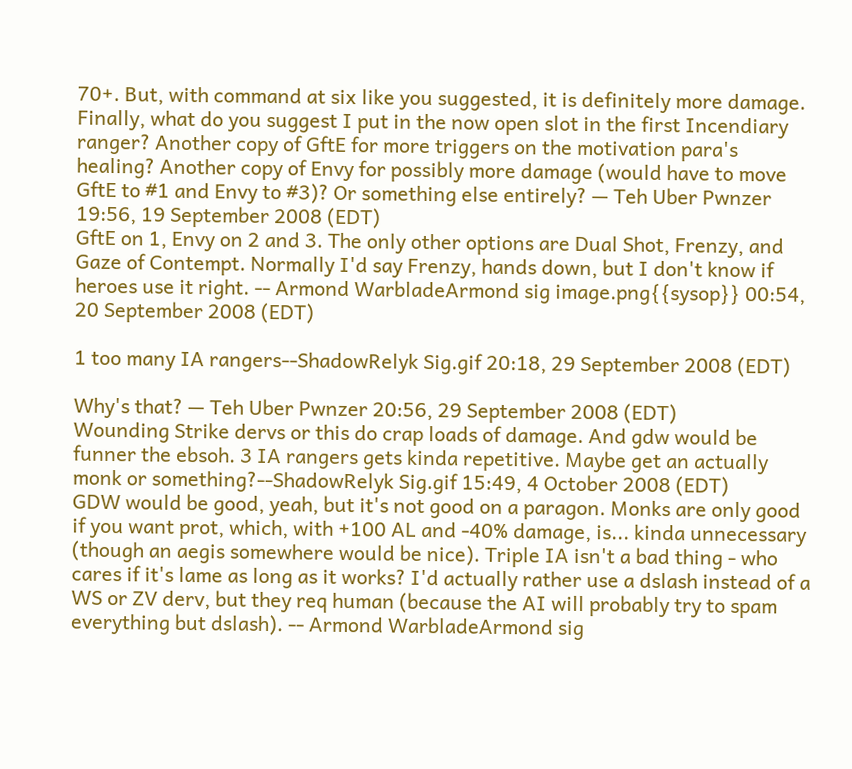70+. But, with command at six like you suggested, it is definitely more damage.
Finally, what do you suggest I put in the now open slot in the first Incendiary ranger? Another copy of GftE for more triggers on the motivation para's healing? Another copy of Envy for possibly more damage (would have to move GftE to #1 and Envy to #3)? Or something else entirely? — Teh Uber Pwnzer 19:56, 19 September 2008 (EDT)
GftE on 1, Envy on 2 and 3. The only other options are Dual Shot, Frenzy, and Gaze of Contempt. Normally I'd say Frenzy, hands down, but I don't know if heroes use it right. -- Armond WarbladeArmond sig image.png{{sysop}} 00:54, 20 September 2008 (EDT)

1 too many IA rangers--ShadowRelyk Sig.gif 20:18, 29 September 2008 (EDT)

Why's that? — Teh Uber Pwnzer 20:56, 29 September 2008 (EDT)
Wounding Strike dervs or this do crap loads of damage. And gdw would be funner the ebsoh. 3 IA rangers gets kinda repetitive. Maybe get an actually monk or something?--ShadowRelyk Sig.gif 15:49, 4 October 2008 (EDT)
GDW would be good, yeah, but it's not good on a paragon. Monks are only good if you want prot, which, with +100 AL and -40% damage, is... kinda unnecessary (though an aegis somewhere would be nice). Triple IA isn't a bad thing - who cares if it's lame as long as it works? I'd actually rather use a dslash instead of a WS or ZV derv, but they req human (because the AI will probably try to spam everything but dslash). -- Armond WarbladeArmond sig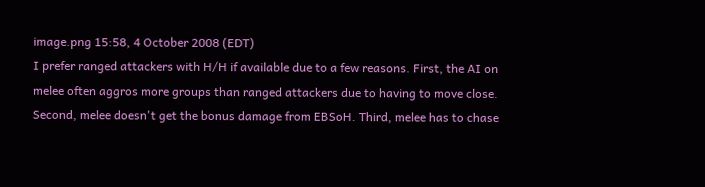image.png 15:58, 4 October 2008 (EDT)
I prefer ranged attackers with H/H if available due to a few reasons. First, the AI on melee often aggros more groups than ranged attackers due to having to move close. Second, melee doesn't get the bonus damage from EBSoH. Third, melee has to chase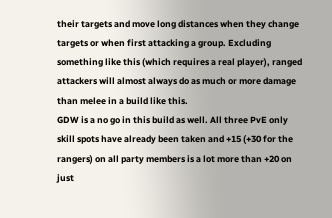their targets and move long distances when they change targets or when first attacking a group. Excluding something like this (which requires a real player), ranged attackers will almost always do as much or more damage than melee in a build like this.
GDW is a no go in this build as well. All three PvE only skill spots have already been taken and +15 (+30 for the rangers) on all party members is a lot more than +20 on just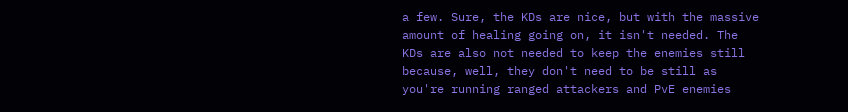a few. Sure, the KDs are nice, but with the massive amount of healing going on, it isn't needed. The KDs are also not needed to keep the enemies still because, well, they don't need to be still as you're running ranged attackers and PvE enemies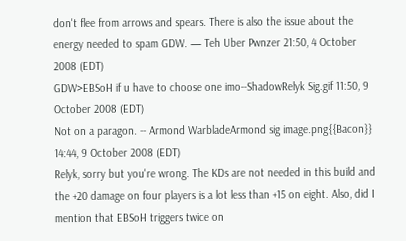don't flee from arrows and spears. There is also the issue about the energy needed to spam GDW. — Teh Uber Pwnzer 21:50, 4 October 2008 (EDT)
GDW>EBSoH if u have to choose one imo--ShadowRelyk Sig.gif 11:50, 9 October 2008 (EDT)
Not on a paragon. -- Armond WarbladeArmond sig image.png{{Bacon}} 14:44, 9 October 2008 (EDT)
Relyk, sorry but you're wrong. The KDs are not needed in this build and the +20 damage on four players is a lot less than +15 on eight. Also, did I mention that EBSoH triggers twice on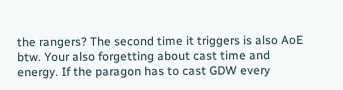the rangers? The second time it triggers is also AoE btw. Your also forgetting about cast time and energy. If the paragon has to cast GDW every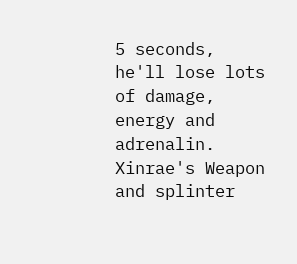5 seconds, he'll lose lots of damage, energy and adrenalin. Xinrae's Weapon and splinter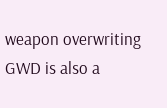weapon overwriting GWD is also a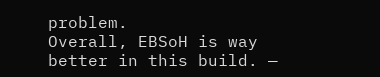problem.
Overall, EBSoH is way better in this build. —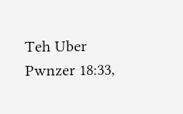Teh Uber Pwnzer 18:33,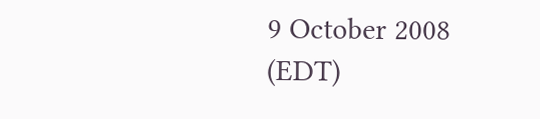9 October 2008 (EDT)